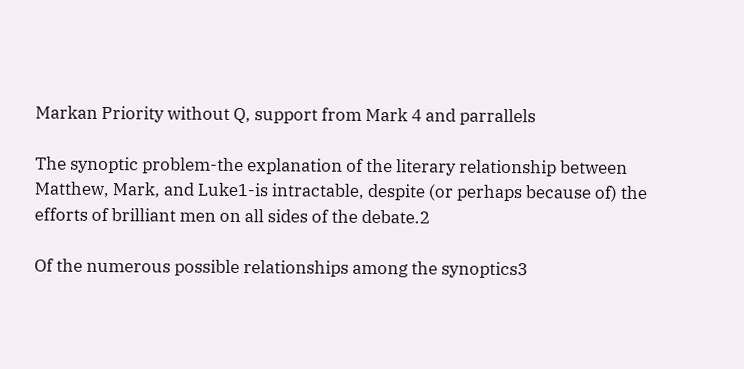Markan Priority without Q, support from Mark 4 and parrallels

The synoptic problem-the explanation of the literary relationship between Matthew, Mark, and Luke1-is intractable, despite (or perhaps because of) the efforts of brilliant men on all sides of the debate.2

Of the numerous possible relationships among the synoptics3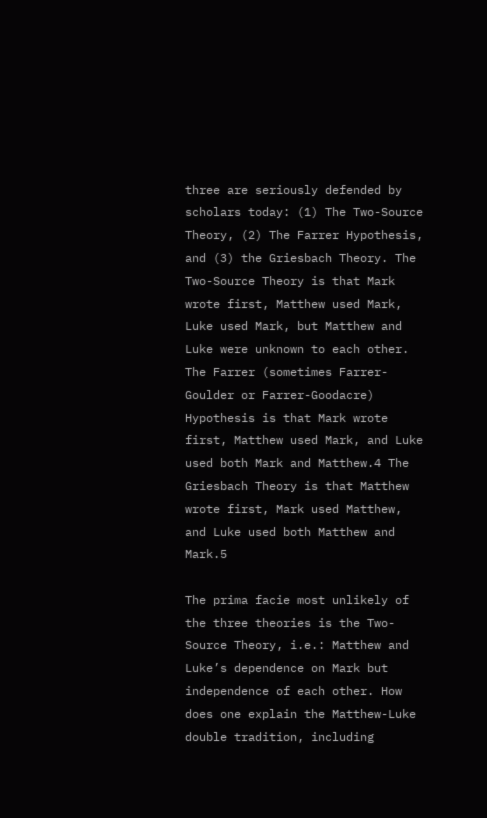three are seriously defended by scholars today: (1) The Two-Source Theory, (2) The Farrer Hypothesis, and (3) the Griesbach Theory. The Two-Source Theory is that Mark wrote first, Matthew used Mark, Luke used Mark, but Matthew and Luke were unknown to each other. The Farrer (sometimes Farrer-Goulder or Farrer-Goodacre) Hypothesis is that Mark wrote first, Matthew used Mark, and Luke used both Mark and Matthew.4 The Griesbach Theory is that Matthew wrote first, Mark used Matthew, and Luke used both Matthew and Mark.5

The prima facie most unlikely of the three theories is the Two-Source Theory, i.e.: Matthew and Luke’s dependence on Mark but independence of each other. How does one explain the Matthew-Luke double tradition, including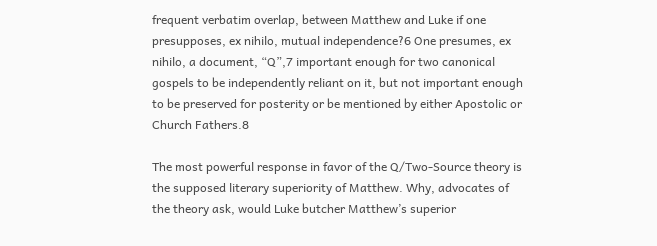frequent verbatim overlap, between Matthew and Luke if one presupposes, ex nihilo, mutual independence?6 One presumes, ex nihilo, a document, “Q”,7 important enough for two canonical gospels to be independently reliant on it, but not important enough to be preserved for posterity or be mentioned by either Apostolic or Church Fathers.8

The most powerful response in favor of the Q/Two-Source theory is the supposed literary superiority of Matthew. Why, advocates of the theory ask, would Luke butcher Matthew’s superior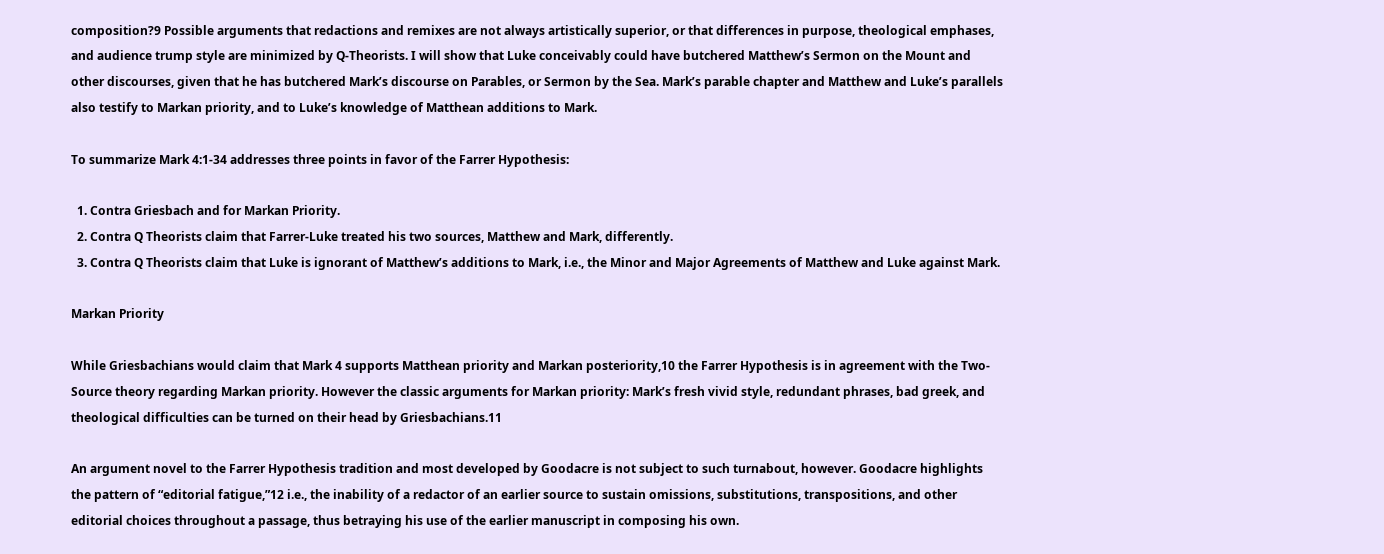composition?9 Possible arguments that redactions and remixes are not always artistically superior, or that differences in purpose, theological emphases, and audience trump style are minimized by Q-Theorists. I will show that Luke conceivably could have butchered Matthew’s Sermon on the Mount and other discourses, given that he has butchered Mark’s discourse on Parables, or Sermon by the Sea. Mark’s parable chapter and Matthew and Luke’s parallels also testify to Markan priority, and to Luke’s knowledge of Matthean additions to Mark.

To summarize Mark 4:1-34 addresses three points in favor of the Farrer Hypothesis:

  1. Contra Griesbach and for Markan Priority.
  2. Contra Q Theorists claim that Farrer-Luke treated his two sources, Matthew and Mark, differently.
  3. Contra Q Theorists claim that Luke is ignorant of Matthew’s additions to Mark, i.e., the Minor and Major Agreements of Matthew and Luke against Mark.

Markan Priority

While Griesbachians would claim that Mark 4 supports Matthean priority and Markan posteriority,10 the Farrer Hypothesis is in agreement with the Two-Source theory regarding Markan priority. However the classic arguments for Markan priority: Mark’s fresh vivid style, redundant phrases, bad greek, and theological difficulties can be turned on their head by Griesbachians.11

An argument novel to the Farrer Hypothesis tradition and most developed by Goodacre is not subject to such turnabout, however. Goodacre highlights the pattern of “editorial fatigue,”12 i.e., the inability of a redactor of an earlier source to sustain omissions, substitutions, transpositions, and other editorial choices throughout a passage, thus betraying his use of the earlier manuscript in composing his own.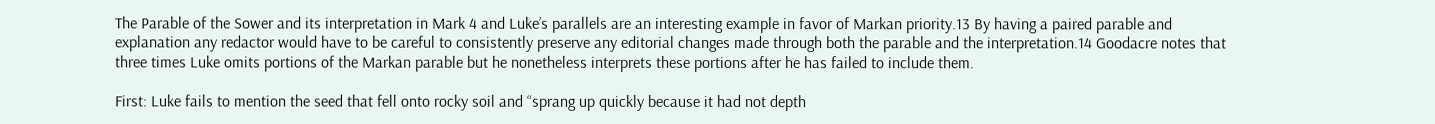The Parable of the Sower and its interpretation in Mark 4 and Luke’s parallels are an interesting example in favor of Markan priority.13 By having a paired parable and explanation any redactor would have to be careful to consistently preserve any editorial changes made through both the parable and the interpretation.14 Goodacre notes that three times Luke omits portions of the Markan parable but he nonetheless interprets these portions after he has failed to include them.

First: Luke fails to mention the seed that fell onto rocky soil and “sprang up quickly because it had not depth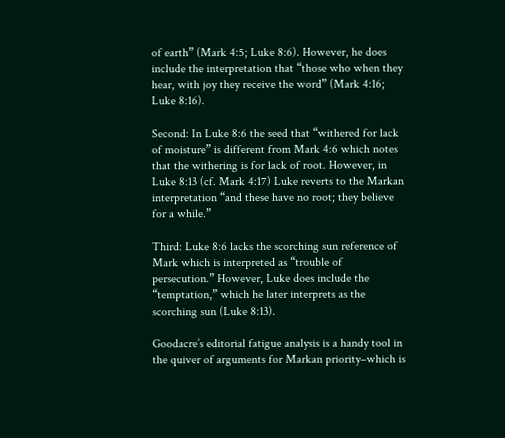of earth” (Mark 4:5; Luke 8:6). However, he does include the interpretation that “those who when they hear, with joy they receive the word” (Mark 4:16; Luke 8:16).

Second: In Luke 8:6 the seed that “withered for lack of moisture” is different from Mark 4:6 which notes that the withering is for lack of root. However, in Luke 8:13 (cf. Mark 4:17) Luke reverts to the Markan interpretation “and these have no root; they believe for a while.”

Third: Luke 8:6 lacks the scorching sun reference of Mark which is interpreted as “trouble of persecution.” However, Luke does include the “temptation,” which he later interprets as the scorching sun (Luke 8:13).

Goodacre’s editorial fatigue analysis is a handy tool in the quiver of arguments for Markan priority–which is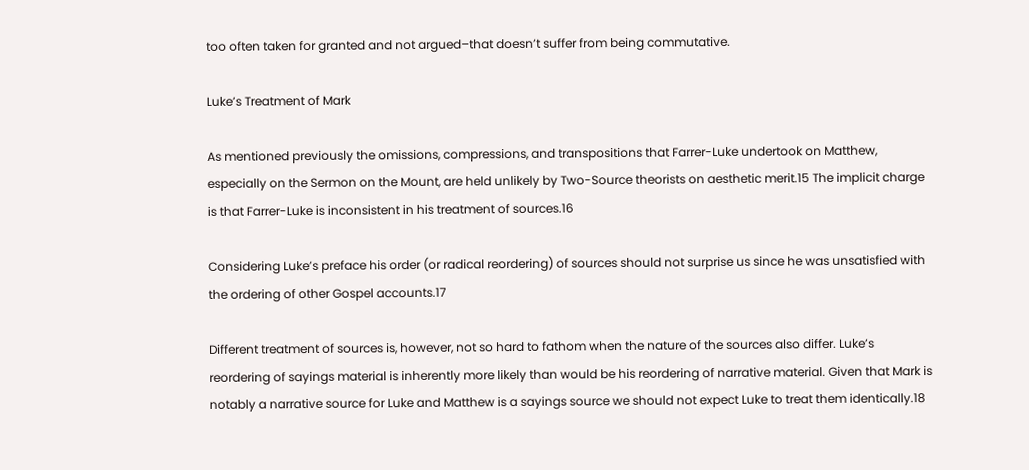too often taken for granted and not argued–that doesn’t suffer from being commutative.

Luke’s Treatment of Mark

As mentioned previously the omissions, compressions, and transpositions that Farrer-Luke undertook on Matthew, especially on the Sermon on the Mount, are held unlikely by Two-Source theorists on aesthetic merit.15 The implicit charge is that Farrer-Luke is inconsistent in his treatment of sources.16

Considering Luke’s preface his order (or radical reordering) of sources should not surprise us since he was unsatisfied with the ordering of other Gospel accounts.17

Different treatment of sources is, however, not so hard to fathom when the nature of the sources also differ. Luke’s reordering of sayings material is inherently more likely than would be his reordering of narrative material. Given that Mark is notably a narrative source for Luke and Matthew is a sayings source we should not expect Luke to treat them identically.18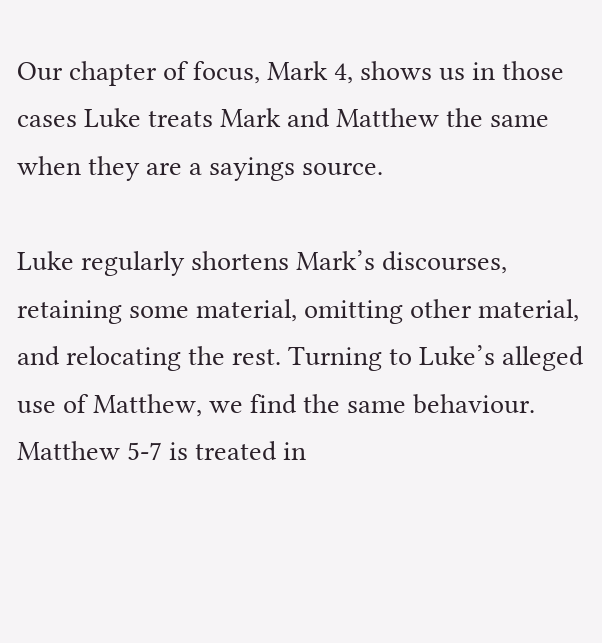Our chapter of focus, Mark 4, shows us in those cases Luke treats Mark and Matthew the same when they are a sayings source.

Luke regularly shortens Mark’s discourses, retaining some material, omitting other material, and relocating the rest. Turning to Luke’s alleged use of Matthew, we find the same behaviour. Matthew 5-7 is treated in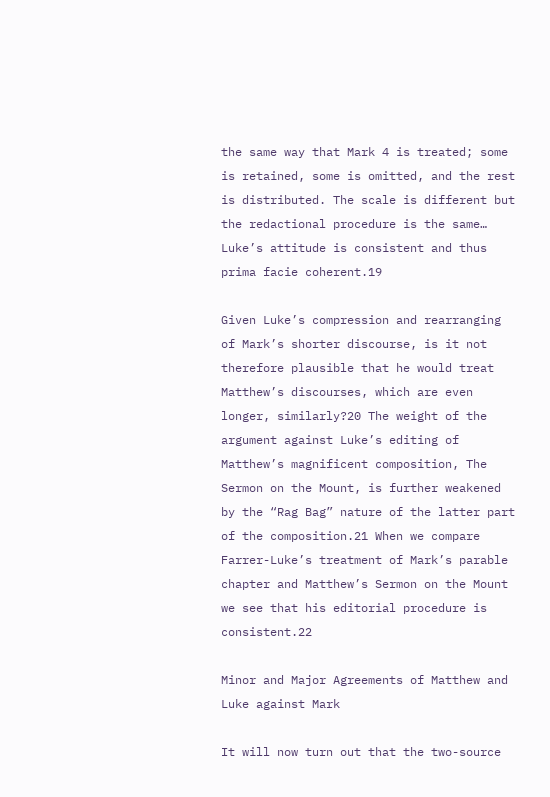the same way that Mark 4 is treated; some is retained, some is omitted, and the rest is distributed. The scale is different but the redactional procedure is the same… Luke’s attitude is consistent and thus prima facie coherent.19

Given Luke’s compression and rearranging of Mark’s shorter discourse, is it not therefore plausible that he would treat Matthew’s discourses, which are even longer, similarly?20 The weight of the argument against Luke’s editing of Matthew’s magnificent composition, The Sermon on the Mount, is further weakened by the “Rag Bag” nature of the latter part of the composition.21 When we compare Farrer-Luke’s treatment of Mark’s parable chapter and Matthew’s Sermon on the Mount we see that his editorial procedure is consistent.22

Minor and Major Agreements of Matthew and Luke against Mark

It will now turn out that the two-source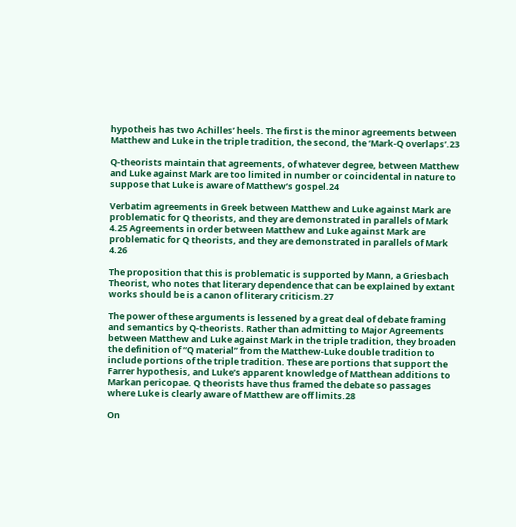hypotheis has two Achilles’ heels. The first is the minor agreements between Matthew and Luke in the triple tradition, the second, the ‘Mark-Q overlaps’.23

Q-theorists maintain that agreements, of whatever degree, between Matthew and Luke against Mark are too limited in number or coincidental in nature to suppose that Luke is aware of Matthew’s gospel.24

Verbatim agreements in Greek between Matthew and Luke against Mark are problematic for Q theorists, and they are demonstrated in parallels of Mark 4.25 Agreements in order between Matthew and Luke against Mark are problematic for Q theorists, and they are demonstrated in parallels of Mark 4.26

The proposition that this is problematic is supported by Mann, a Griesbach Theorist, who notes that literary dependence that can be explained by extant works should be is a canon of literary criticism.27

The power of these arguments is lessened by a great deal of debate framing and semantics by Q-theorists. Rather than admitting to Major Agreements between Matthew and Luke against Mark in the triple tradition, they broaden the definition of “Q material” from the Matthew-Luke double tradition to include portions of the triple tradition. These are portions that support the Farrer hypothesis, and Luke’s apparent knowledge of Matthean additions to Markan pericopae. Q theorists have thus framed the debate so passages where Luke is clearly aware of Matthew are off limits.28

On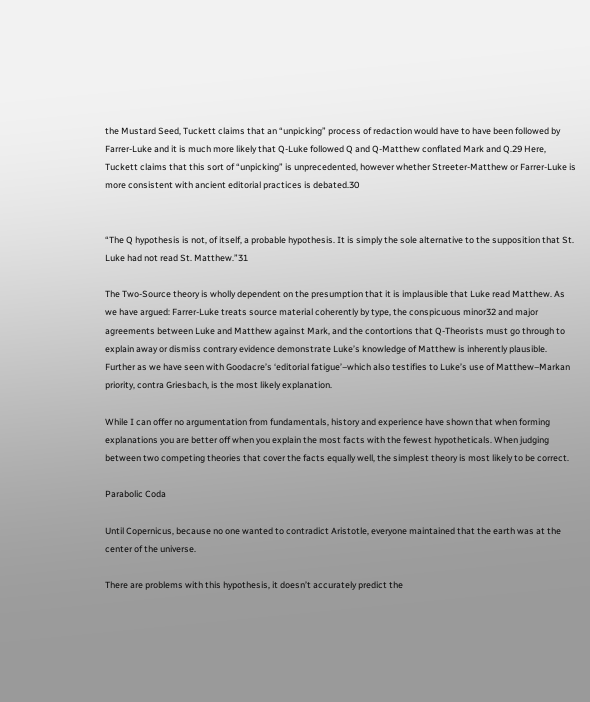the Mustard Seed, Tuckett claims that an “unpicking” process of redaction would have to have been followed by Farrer-Luke and it is much more likely that Q-Luke followed Q and Q-Matthew conflated Mark and Q.29 Here, Tuckett claims that this sort of “unpicking” is unprecedented, however whether Streeter-Matthew or Farrer-Luke is more consistent with ancient editorial practices is debated.30


“The Q hypothesis is not, of itself, a probable hypothesis. It is simply the sole alternative to the supposition that St. Luke had not read St. Matthew.”31

The Two-Source theory is wholly dependent on the presumption that it is implausible that Luke read Matthew. As we have argued: Farrer-Luke treats source material coherently by type, the conspicuous minor32 and major agreements between Luke and Matthew against Mark, and the contortions that Q-Theorists must go through to explain away or dismiss contrary evidence demonstrate Luke’s knowledge of Matthew is inherently plausible. Further as we have seen with Goodacre’s ‘editorial fatigue’–which also testifies to Luke’s use of Matthew–Markan priority, contra Griesbach, is the most likely explanation.

While I can offer no argumentation from fundamentals, history and experience have shown that when forming explanations you are better off when you explain the most facts with the fewest hypotheticals. When judging between two competing theories that cover the facts equally well, the simplest theory is most likely to be correct.

Parabolic Coda

Until Copernicus, because no one wanted to contradict Aristotle, everyone maintained that the earth was at the center of the universe.

There are problems with this hypothesis, it doesn’t accurately predict the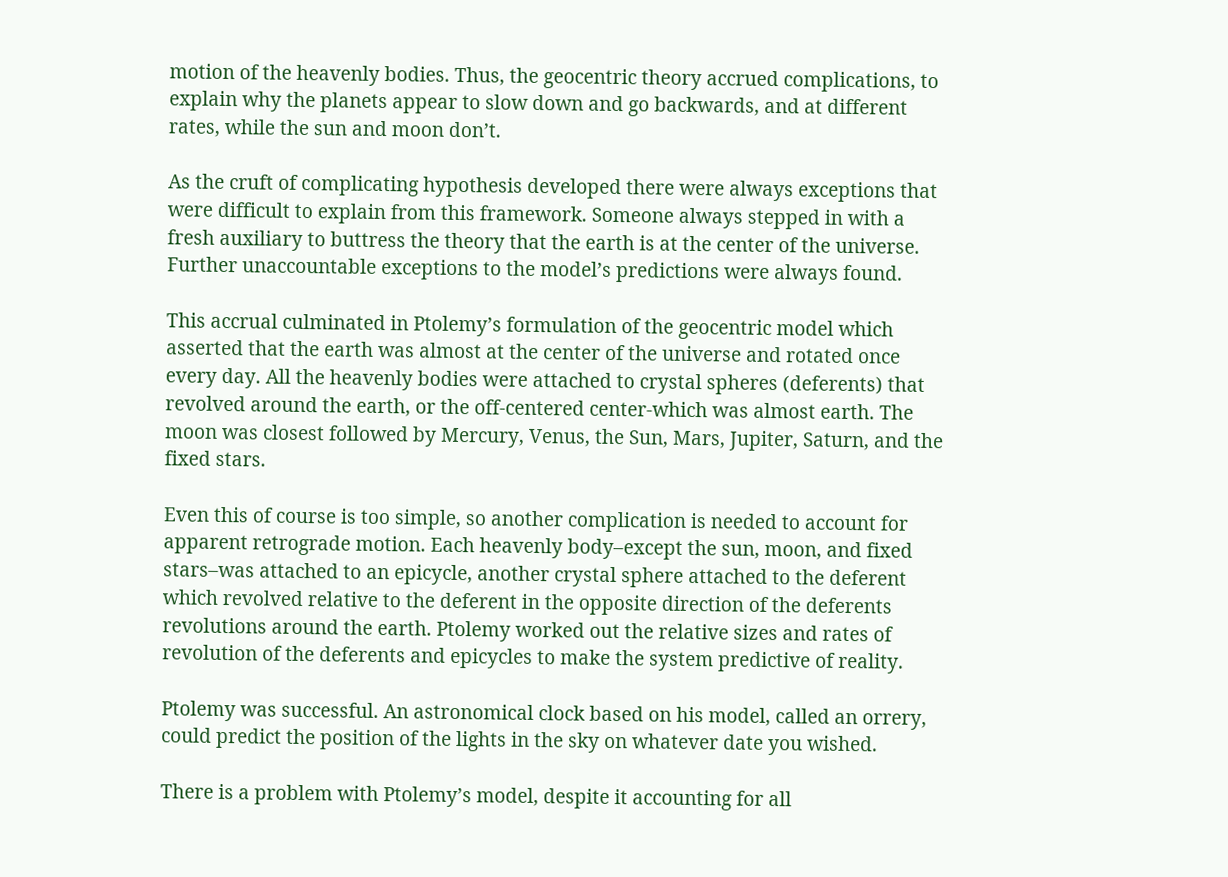motion of the heavenly bodies. Thus, the geocentric theory accrued complications, to explain why the planets appear to slow down and go backwards, and at different rates, while the sun and moon don’t.

As the cruft of complicating hypothesis developed there were always exceptions that were difficult to explain from this framework. Someone always stepped in with a fresh auxiliary to buttress the theory that the earth is at the center of the universe. Further unaccountable exceptions to the model’s predictions were always found.

This accrual culminated in Ptolemy’s formulation of the geocentric model which asserted that the earth was almost at the center of the universe and rotated once every day. All the heavenly bodies were attached to crystal spheres (deferents) that revolved around the earth, or the off-centered center-which was almost earth. The moon was closest followed by Mercury, Venus, the Sun, Mars, Jupiter, Saturn, and the fixed stars.

Even this of course is too simple, so another complication is needed to account for apparent retrograde motion. Each heavenly body–except the sun, moon, and fixed stars–was attached to an epicycle, another crystal sphere attached to the deferent which revolved relative to the deferent in the opposite direction of the deferents revolutions around the earth. Ptolemy worked out the relative sizes and rates of revolution of the deferents and epicycles to make the system predictive of reality.

Ptolemy was successful. An astronomical clock based on his model, called an orrery, could predict the position of the lights in the sky on whatever date you wished.

There is a problem with Ptolemy’s model, despite it accounting for all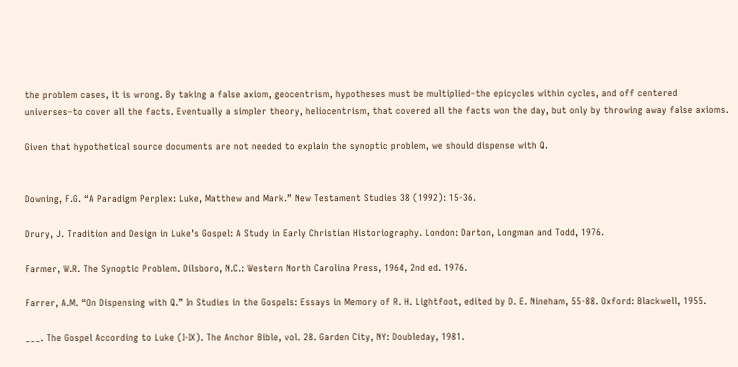the problem cases, it is wrong. By taking a false axiom, geocentrism, hypotheses must be multiplied–the epicycles within cycles, and off centered universes–to cover all the facts. Eventually a simpler theory, heliocentrism, that covered all the facts won the day, but only by throwing away false axioms.

Given that hypothetical source documents are not needed to explain the synoptic problem, we should dispense with Q.


Downing, F.G. “A Paradigm Perplex: Luke, Matthew and Mark.” New Testament Studies 38 (1992): 15-36.

Drury, J. Tradition and Design in Luke’s Gospel: A Study in Early Christian Historiography. London: Darton, Longman and Todd, 1976.

Farmer, W.R. The Synoptic Problem. Dilsboro, N.C.: Western North Carolina Press, 1964, 2nd ed. 1976.

Farrer, A.M. “On Dispensing with Q.” In Studies in the Gospels: Essays in Memory of R. H. Lightfoot, edited by D. E. Nineham, 55-88. Oxford: Blackwell, 1955.

___. The Gospel According to Luke (I-IX). The Anchor Bible, vol. 28. Garden City, NY: Doubleday, 1981.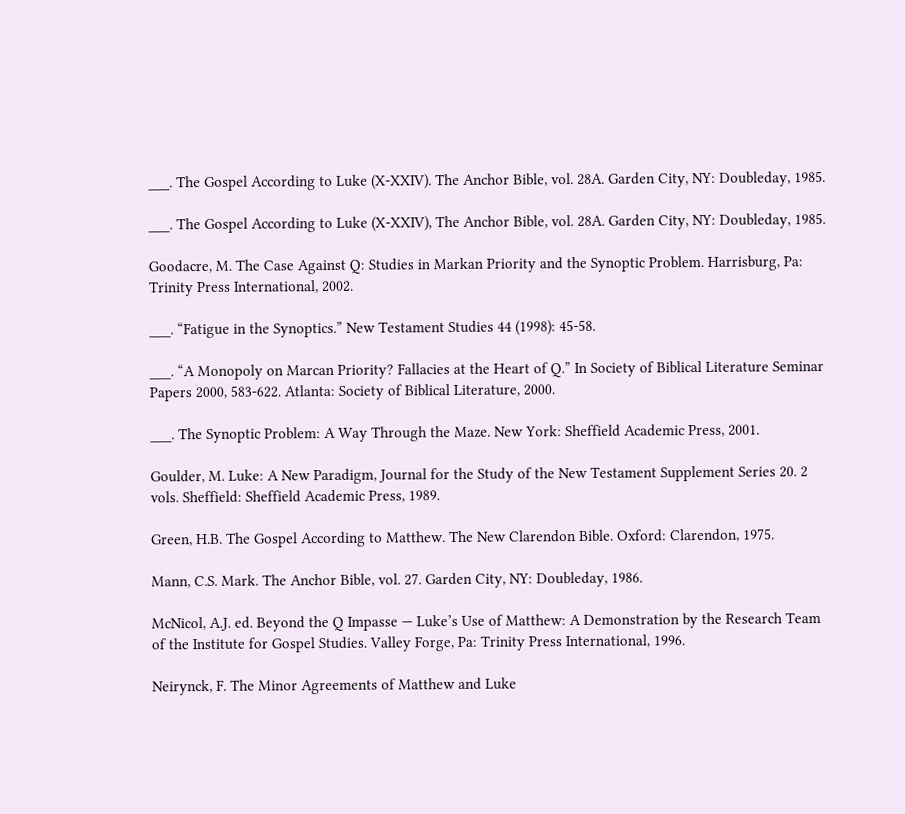___. The Gospel According to Luke (X-XXIV). The Anchor Bible, vol. 28A. Garden City, NY: Doubleday, 1985.

___. The Gospel According to Luke (X-XXIV), The Anchor Bible, vol. 28A. Garden City, NY: Doubleday, 1985.

Goodacre, M. The Case Against Q: Studies in Markan Priority and the Synoptic Problem. Harrisburg, Pa: Trinity Press International, 2002.

___. “Fatigue in the Synoptics.” New Testament Studies 44 (1998): 45-58.

___. “A Monopoly on Marcan Priority? Fallacies at the Heart of Q.” In Society of Biblical Literature Seminar Papers 2000, 583-622. Atlanta: Society of Biblical Literature, 2000.

___. The Synoptic Problem: A Way Through the Maze. New York: Sheffield Academic Press, 2001.

Goulder, M. Luke: A New Paradigm, Journal for the Study of the New Testament Supplement Series 20. 2 vols. Sheffield: Sheffield Academic Press, 1989.

Green, H.B. The Gospel According to Matthew. The New Clarendon Bible. Oxford: Clarendon, 1975.

Mann, C.S. Mark. The Anchor Bible, vol. 27. Garden City, NY: Doubleday, 1986.

McNicol, A.J. ed. Beyond the Q Impasse — Luke’s Use of Matthew: A Demonstration by the Research Team of the Institute for Gospel Studies. Valley Forge, Pa: Trinity Press International, 1996.

Neirynck, F. The Minor Agreements of Matthew and Luke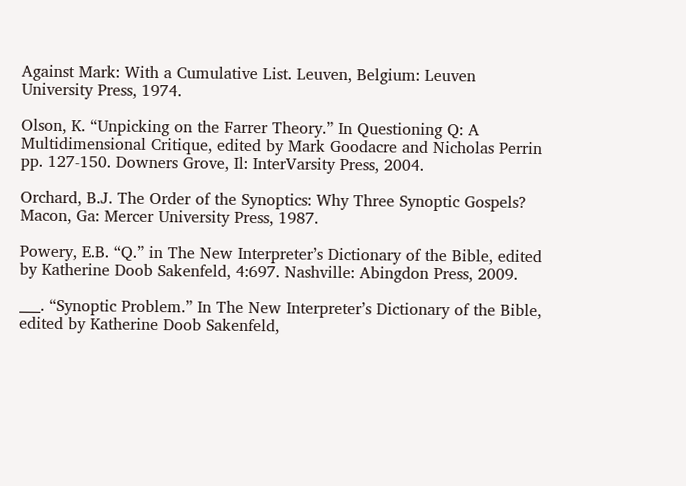Against Mark: With a Cumulative List. Leuven, Belgium: Leuven University Press, 1974.

Olson, K. “Unpicking on the Farrer Theory.” In Questioning Q: A Multidimensional Critique, edited by Mark Goodacre and Nicholas Perrin pp. 127-150. Downers Grove, Il: InterVarsity Press, 2004.

Orchard, B.J. The Order of the Synoptics: Why Three Synoptic Gospels? Macon, Ga: Mercer University Press, 1987.

Powery, E.B. “Q.” in The New Interpreter’s Dictionary of the Bible, edited by Katherine Doob Sakenfeld, 4:697. Nashville: Abingdon Press, 2009.

___. “Synoptic Problem.” In The New Interpreter’s Dictionary of the Bible, edited by Katherine Doob Sakenfeld,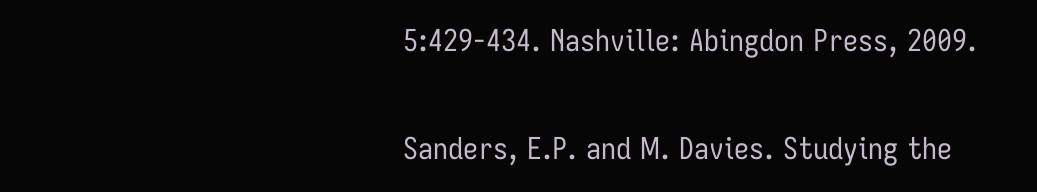5:429-434. Nashville: Abingdon Press, 2009.

Sanders, E.P. and M. Davies. Studying the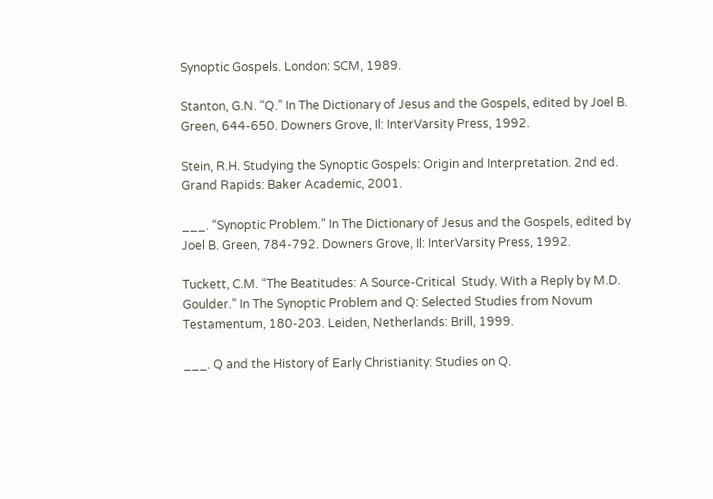Synoptic Gospels. London: SCM, 1989.

Stanton, G.N. “Q.” In The Dictionary of Jesus and the Gospels, edited by Joel B. Green, 644-650. Downers Grove, Il: InterVarsity Press, 1992.

Stein, R.H. Studying the Synoptic Gospels: Origin and Interpretation. 2nd ed. Grand Rapids: Baker Academic, 2001.

___. “Synoptic Problem.” In The Dictionary of Jesus and the Gospels, edited by Joel B. Green, 784-792. Downers Grove, Il: InterVarsity Press, 1992.

Tuckett, C.M. “The Beatitudes: A Source-Critical  Study. With a Reply by M.D. Goulder.” In The Synoptic Problem and Q: Selected Studies from Novum Testamentum, 180-203. Leiden, Netherlands: Brill, 1999.

___. Q and the History of Early Christianity: Studies on Q.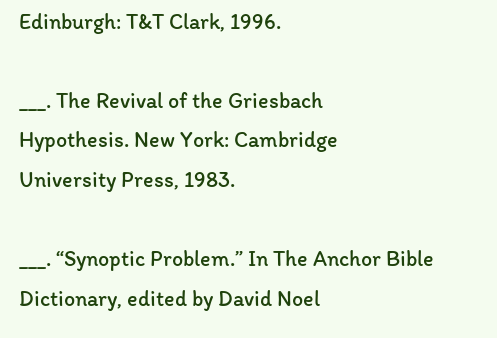Edinburgh: T&T Clark, 1996.

___. The Revival of the Griesbach Hypothesis. New York: Cambridge University Press, 1983.

___. “Synoptic Problem.” In The Anchor Bible Dictionary, edited by David Noel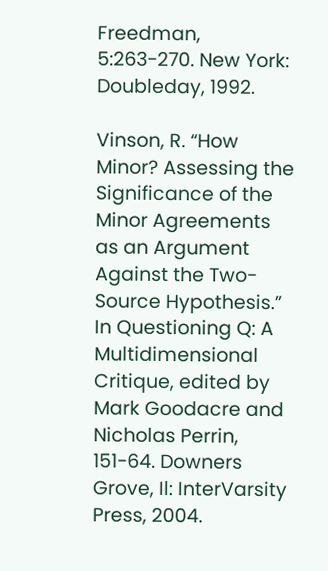Freedman, 5:263-270. New York: Doubleday, 1992.

Vinson, R. “How Minor? Assessing the Significance of the Minor Agreements as an Argument Against the Two-Source Hypothesis.” In Questioning Q: A Multidimensional Critique, edited by Mark Goodacre and Nicholas Perrin, 151-64. Downers Grove, Il: InterVarsity Press, 2004.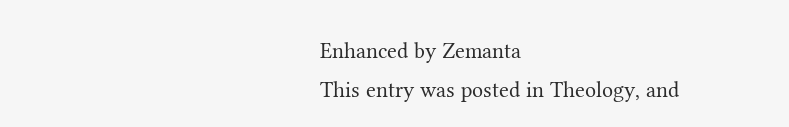Enhanced by Zemanta
This entry was posted in Theology, and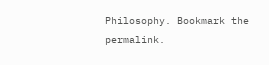Philosophy. Bookmark the permalink.